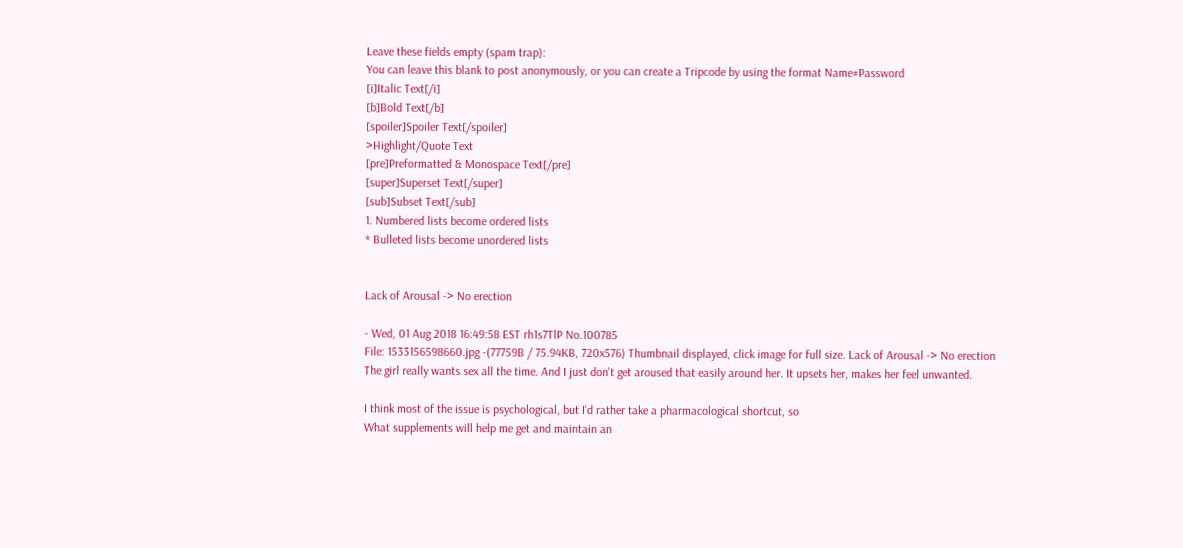Leave these fields empty (spam trap):
You can leave this blank to post anonymously, or you can create a Tripcode by using the format Name#Password
[i]Italic Text[/i]
[b]Bold Text[/b]
[spoiler]Spoiler Text[/spoiler]
>Highlight/Quote Text
[pre]Preformatted & Monospace Text[/pre]
[super]Superset Text[/super]
[sub]Subset Text[/sub]
1. Numbered lists become ordered lists
* Bulleted lists become unordered lists


Lack of Arousal -> No erection

- Wed, 01 Aug 2018 16:49:58 EST rh1s7TlP No.100785
File: 1533156598660.jpg -(77759B / 75.94KB, 720x576) Thumbnail displayed, click image for full size. Lack of Arousal -> No erection
The girl really wants sex all the time. And I just don't get aroused that easily around her. It upsets her, makes her feel unwanted.

I think most of the issue is psychological, but I'd rather take a pharmacological shortcut, so
What supplements will help me get and maintain an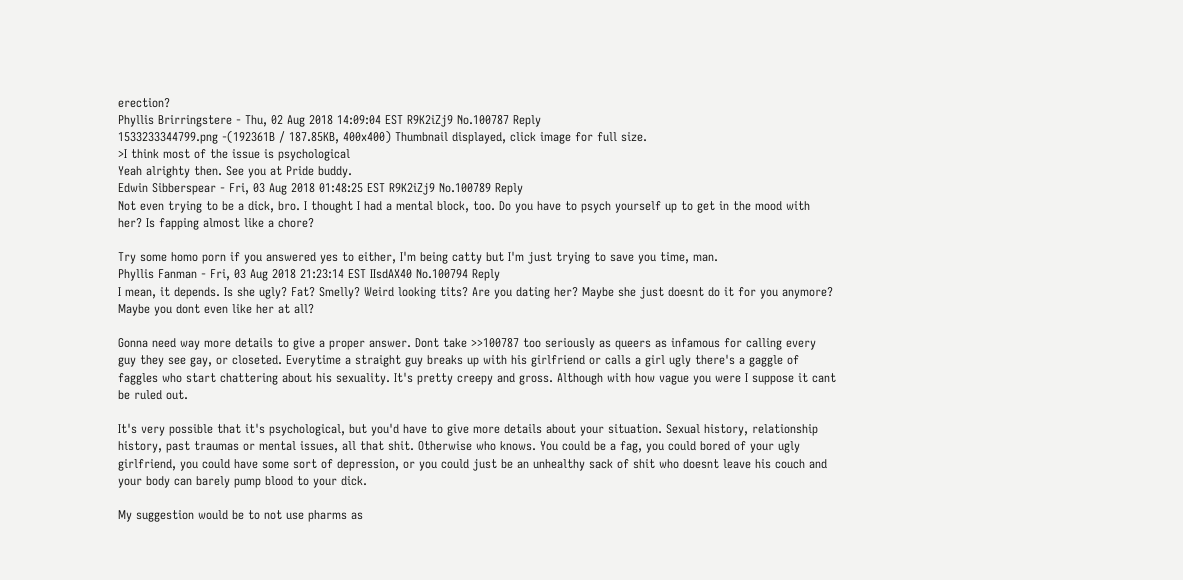erection?
Phyllis Brirringstere - Thu, 02 Aug 2018 14:09:04 EST R9K2iZj9 No.100787 Reply
1533233344799.png -(192361B / 187.85KB, 400x400) Thumbnail displayed, click image for full size.
>I think most of the issue is psychological
Yeah alrighty then. See you at Pride buddy.
Edwin Sibberspear - Fri, 03 Aug 2018 01:48:25 EST R9K2iZj9 No.100789 Reply
Not even trying to be a dick, bro. I thought I had a mental block, too. Do you have to psych yourself up to get in the mood with her? Is fapping almost like a chore?

Try some homo porn if you answered yes to either, I'm being catty but I'm just trying to save you time, man.
Phyllis Fanman - Fri, 03 Aug 2018 21:23:14 EST IIsdAX40 No.100794 Reply
I mean, it depends. Is she ugly? Fat? Smelly? Weird looking tits? Are you dating her? Maybe she just doesnt do it for you anymore? Maybe you dont even like her at all?

Gonna need way more details to give a proper answer. Dont take >>100787 too seriously as queers as infamous for calling every guy they see gay, or closeted. Everytime a straight guy breaks up with his girlfriend or calls a girl ugly there's a gaggle of faggles who start chattering about his sexuality. It's pretty creepy and gross. Although with how vague you were I suppose it cant be ruled out.

It's very possible that it's psychological, but you'd have to give more details about your situation. Sexual history, relationship history, past traumas or mental issues, all that shit. Otherwise who knows. You could be a fag, you could bored of your ugly girlfriend, you could have some sort of depression, or you could just be an unhealthy sack of shit who doesnt leave his couch and your body can barely pump blood to your dick.

My suggestion would be to not use pharms as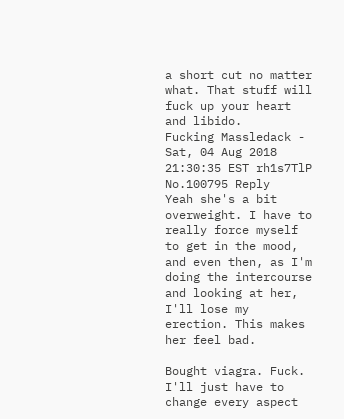a short cut no matter what. That stuff will fuck up your heart and libido.
Fucking Massledack - Sat, 04 Aug 2018 21:30:35 EST rh1s7TlP No.100795 Reply
Yeah she's a bit overweight. I have to really force myself to get in the mood, and even then, as I'm doing the intercourse and looking at her, I'll lose my erection. This makes her feel bad.

Bought viagra. Fuck. I'll just have to change every aspect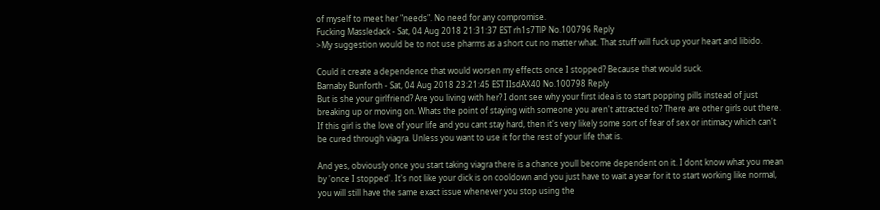of myself to meet her "needs". No need for any compromise.
Fucking Massledack - Sat, 04 Aug 2018 21:31:37 EST rh1s7TlP No.100796 Reply
>My suggestion would be to not use pharms as a short cut no matter what. That stuff will fuck up your heart and libido.

Could it create a dependence that would worsen my effects once I stopped? Because that would suck.
Barnaby Bunforth - Sat, 04 Aug 2018 23:21:45 EST IIsdAX40 No.100798 Reply
But is she your girlfriend? Are you living with her? I dont see why your first idea is to start popping pills instead of just breaking up or moving on. Whats the point of staying with someone you aren't attracted to? There are other girls out there. If this girl is the love of your life and you cant stay hard, then it's very likely some sort of fear of sex or intimacy which can't be cured through viagra. Unless you want to use it for the rest of your life that is.

And yes, obviously once you start taking viagra there is a chance youll become dependent on it. I dont know what you mean by 'once I stopped'. It's not like your dick is on cooldown and you just have to wait a year for it to start working like normal, you will still have the same exact issue whenever you stop using the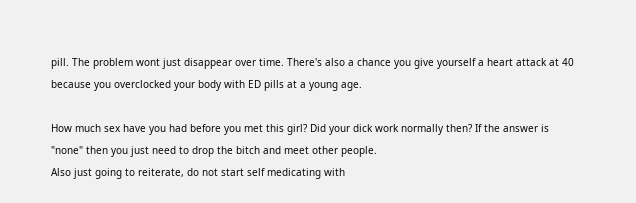pill. The problem wont just disappear over time. There's also a chance you give yourself a heart attack at 40 because you overclocked your body with ED pills at a young age.

How much sex have you had before you met this girl? Did your dick work normally then? If the answer is "none" then you just need to drop the bitch and meet other people.
Also just going to reiterate, do not start self medicating with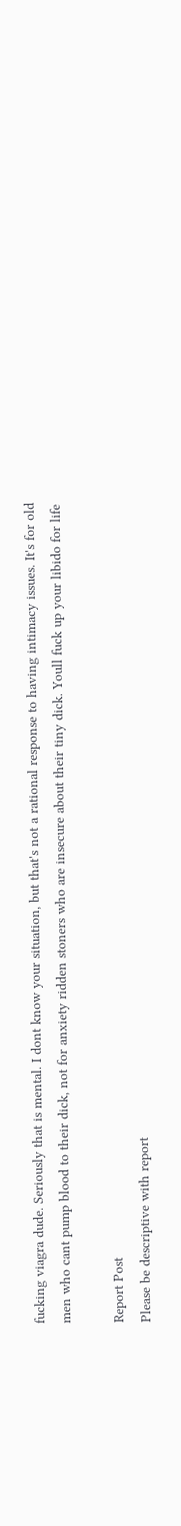fucking viagra dude. Seriously that is mental. I dont know your situation, but that's not a rational response to having intimacy issues. It's for old men who cant pump blood to their dick, not for anxiety ridden stoners who are insecure about their tiny dick. Youll fuck up your libido for life

Report Post
Please be descriptive with report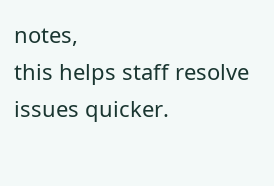notes,
this helps staff resolve issues quicker.